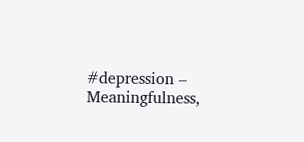#depression – Meaningfulness,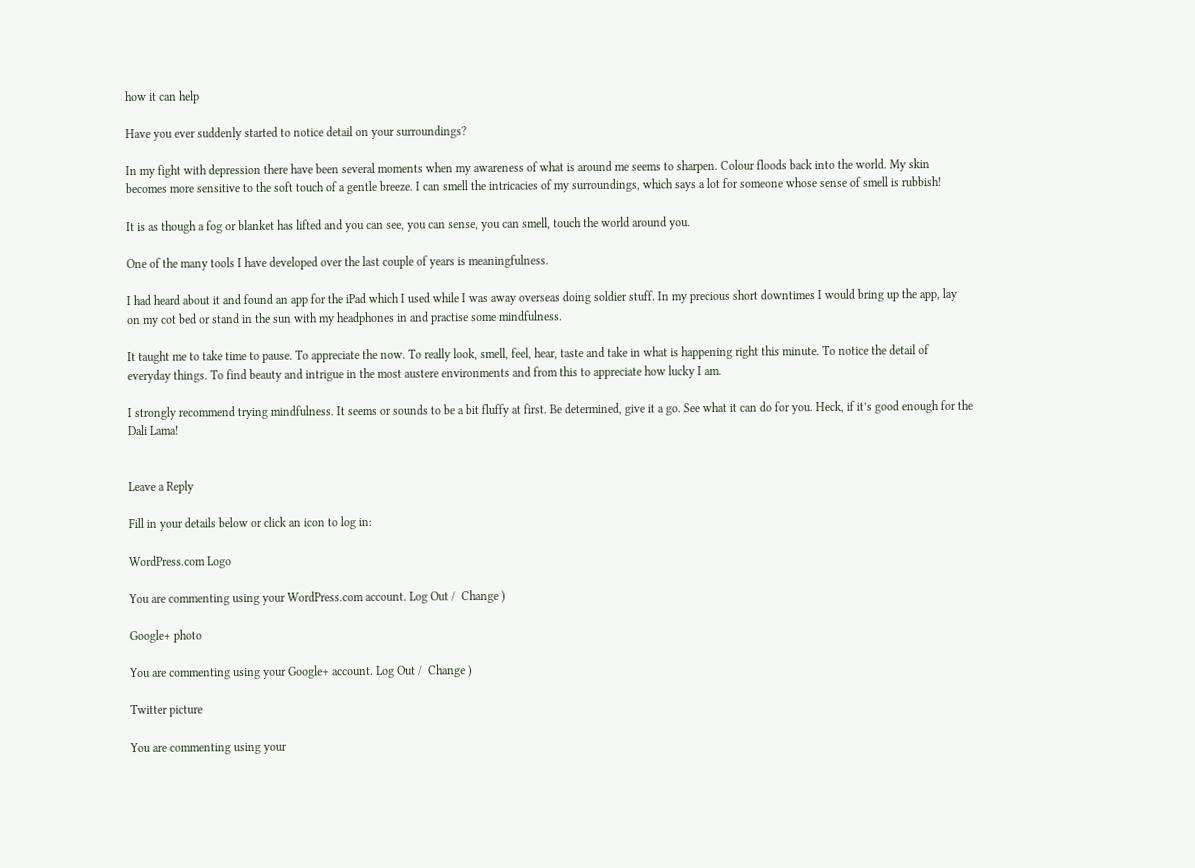how it can help

Have you ever suddenly started to notice detail on your surroundings?

In my fight with depression there have been several moments when my awareness of what is around me seems to sharpen. Colour floods back into the world. My skin becomes more sensitive to the soft touch of a gentle breeze. I can smell the intricacies of my surroundings, which says a lot for someone whose sense of smell is rubbish!

It is as though a fog or blanket has lifted and you can see, you can sense, you can smell, touch the world around you.

One of the many tools I have developed over the last couple of years is meaningfulness.

I had heard about it and found an app for the iPad which I used while I was away overseas doing soldier stuff. In my precious short downtimes I would bring up the app, lay on my cot bed or stand in the sun with my headphones in and practise some mindfulness.

It taught me to take time to pause. To appreciate the now. To really look, smell, feel, hear, taste and take in what is happening right this minute. To notice the detail of everyday things. To find beauty and intrigue in the most austere environments and from this to appreciate how lucky I am.

I strongly recommend trying mindfulness. It seems or sounds to be a bit fluffy at first. Be determined, give it a go. See what it can do for you. Heck, if it’s good enough for the Dali Lama!


Leave a Reply

Fill in your details below or click an icon to log in:

WordPress.com Logo

You are commenting using your WordPress.com account. Log Out /  Change )

Google+ photo

You are commenting using your Google+ account. Log Out /  Change )

Twitter picture

You are commenting using your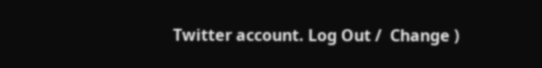Twitter account. Log Out /  Change )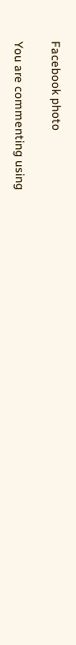Facebook photo

You are commenting using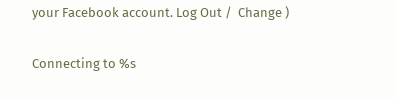your Facebook account. Log Out /  Change )


Connecting to %s